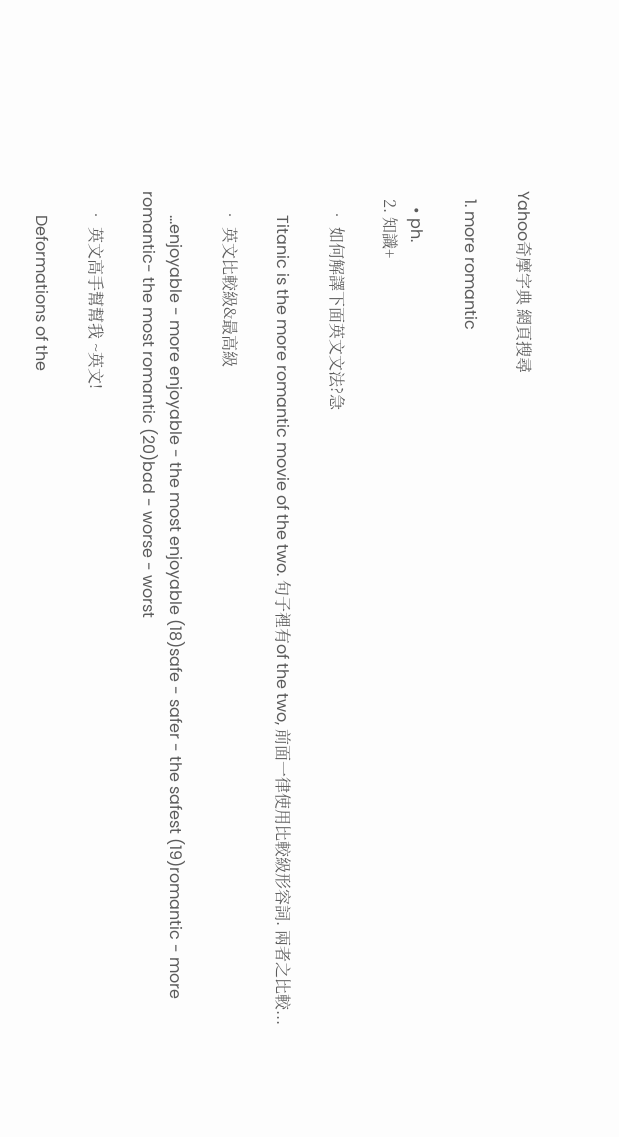Yahoo奇摩字典 網頁搜尋

  1. more romantic

    • ph.
  2. 知識+

    • 如何解譯下面英文文法?急

      Titanic is the more romantic movie of the two. 句子裡有of the two, 前面一律使用比較級形容詞. 兩者之比較...

    • 英文比較級&最高級

      ...enjoyable - more enjoyable - the most enjoyable (18)safe - safer - the safest (19)romantic - more romantic- the most romantic (20)bad - worse - worst

    • 英文高手幫幫我 ~英文!

      Deformations of the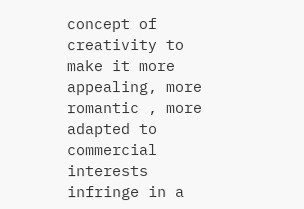concept of creativity to make it more appealing, more romantic , more adapted to commercial interests infringe in a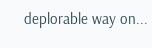deplorable way on...